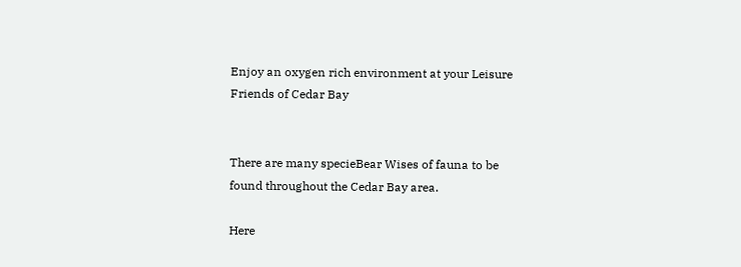Enjoy an oxygen rich environment at your Leisure
Friends of Cedar Bay


There are many specieBear Wises of fauna to be found throughout the Cedar Bay area.

Here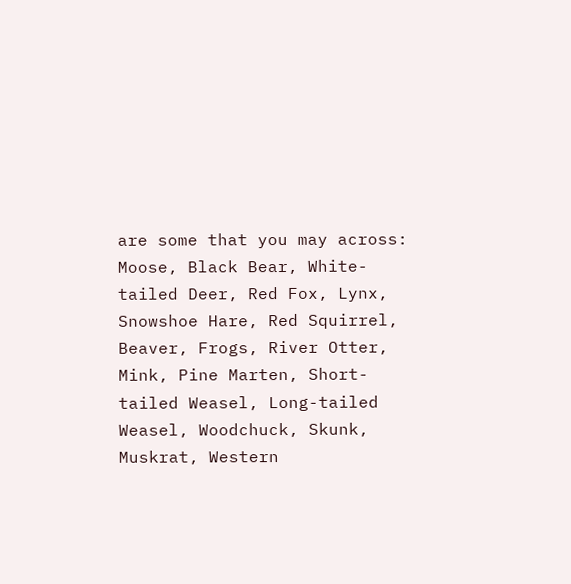are some that you may across: Moose, Black Bear, White-tailed Deer, Red Fox, Lynx, Snowshoe Hare, Red Squirrel, Beaver, Frogs, River Otter, Mink, Pine Marten, Short-tailed Weasel, Long-tailed Weasel, Woodchuck, Skunk, Muskrat, Western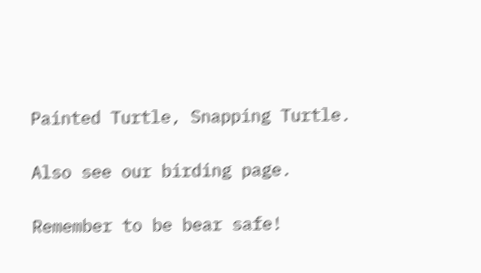Painted Turtle, Snapping Turtle.

Also see our birding page.

Remember to be bear safe!